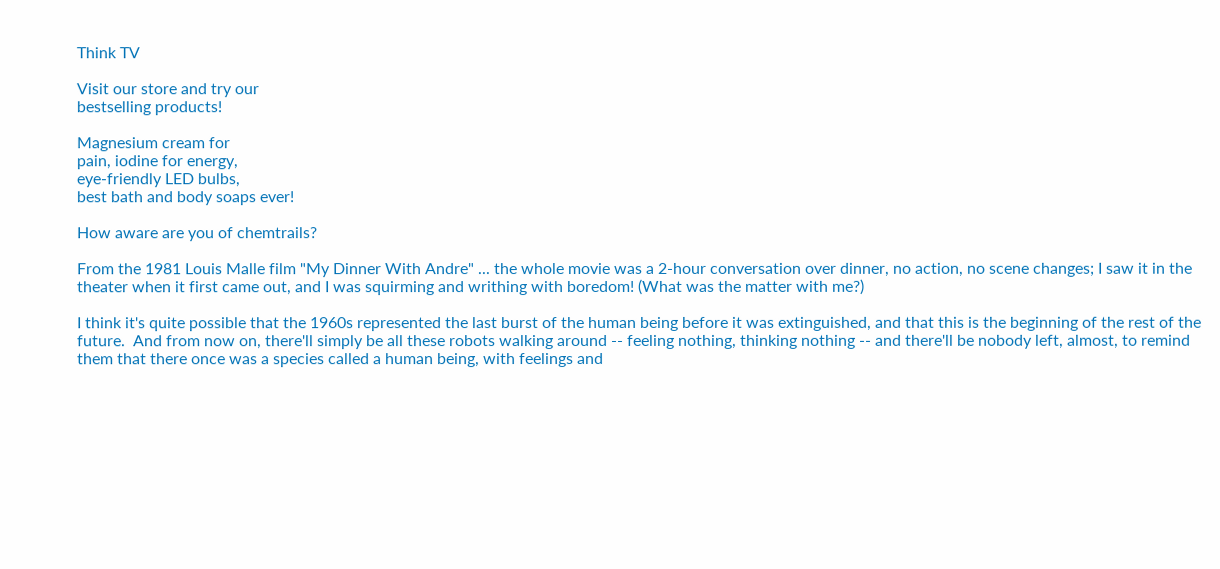Think TV

Visit our store and try our
bestselling products!

Magnesium cream for
pain, iodine for energy,
eye-friendly LED bulbs,
best bath and body soaps ever!

How aware are you of chemtrails?

From the 1981 Louis Malle film "My Dinner With Andre" ... the whole movie was a 2-hour conversation over dinner, no action, no scene changes; I saw it in the theater when it first came out, and I was squirming and writhing with boredom! (What was the matter with me?)

I think it's quite possible that the 1960s represented the last burst of the human being before it was extinguished, and that this is the beginning of the rest of the future.  And from now on, there'll simply be all these robots walking around -- feeling nothing, thinking nothing -- and there'll be nobody left, almost, to remind them that there once was a species called a human being, with feelings and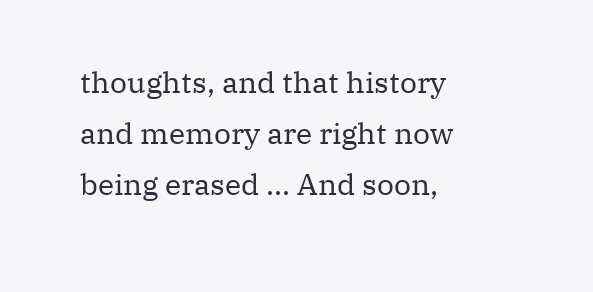thoughts, and that history and memory are right now being erased ... And soon,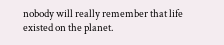nobody will really remember that life existed on the planet.